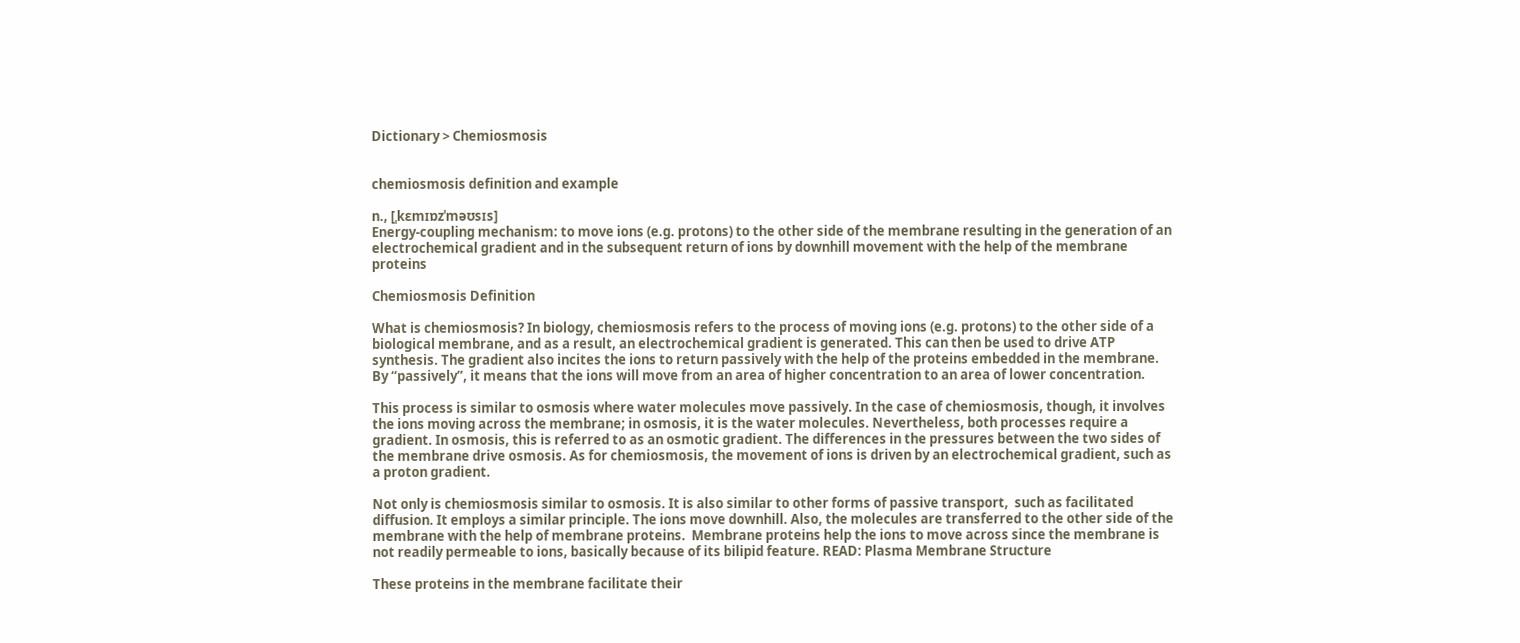Dictionary > Chemiosmosis


chemiosmosis definition and example

n., [ˌkɛmɪɒzˈməʊsɪs]
Energy-coupling mechanism: to move ions (e.g. protons) to the other side of the membrane resulting in the generation of an electrochemical gradient and in the subsequent return of ions by downhill movement with the help of the membrane proteins

Chemiosmosis Definition

What is chemiosmosis? In biology, chemiosmosis refers to the process of moving ions (e.g. protons) to the other side of a biological membrane, and as a result, an electrochemical gradient is generated. This can then be used to drive ATP synthesis. The gradient also incites the ions to return passively with the help of the proteins embedded in the membrane.  By “passively”, it means that the ions will move from an area of higher concentration to an area of lower concentration.

This process is similar to osmosis where water molecules move passively. In the case of chemiosmosis, though, it involves the ions moving across the membrane; in osmosis, it is the water molecules. Nevertheless, both processes require a gradient. In osmosis, this is referred to as an osmotic gradient. The differences in the pressures between the two sides of the membrane drive osmosis. As for chemiosmosis, the movement of ions is driven by an electrochemical gradient, such as a proton gradient.

Not only is chemiosmosis similar to osmosis. It is also similar to other forms of passive transport,  such as facilitated diffusion. It employs a similar principle. The ions move downhill. Also, the molecules are transferred to the other side of the membrane with the help of membrane proteins.  Membrane proteins help the ions to move across since the membrane is not readily permeable to ions, basically because of its bilipid feature. READ: Plasma Membrane Structure

These proteins in the membrane facilitate their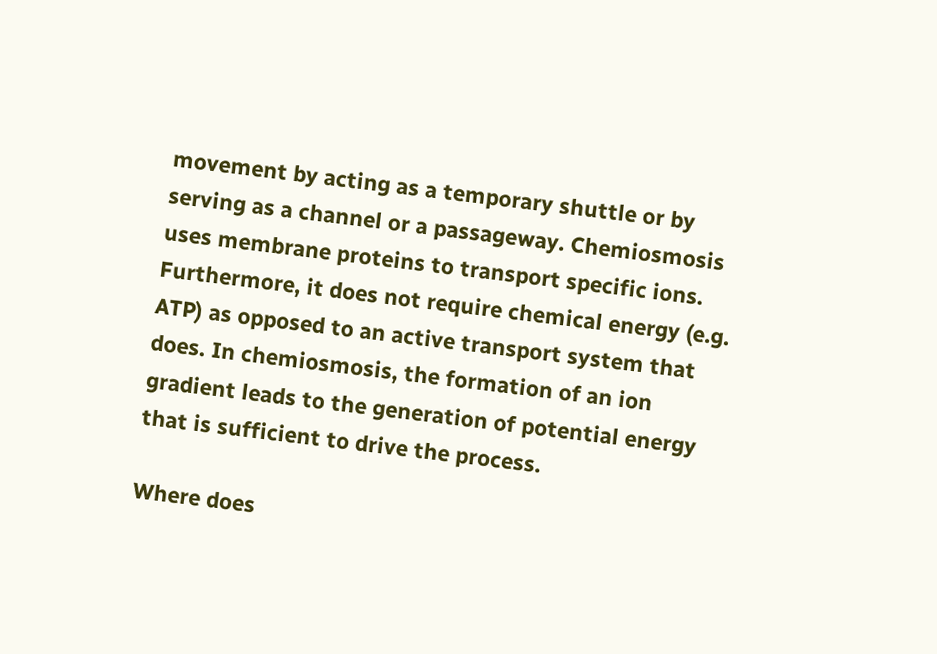movement by acting as a temporary shuttle or by serving as a channel or a passageway. Chemiosmosis uses membrane proteins to transport specific ions. Furthermore, it does not require chemical energy (e.g. ATP) as opposed to an active transport system that does. In chemiosmosis, the formation of an ion gradient leads to the generation of potential energy that is sufficient to drive the process.

Where does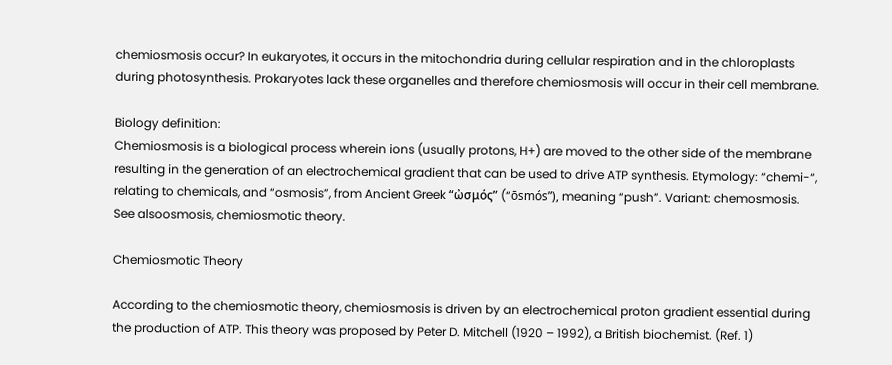chemiosmosis occur? In eukaryotes, it occurs in the mitochondria during cellular respiration and in the chloroplasts during photosynthesis. Prokaryotes lack these organelles and therefore chemiosmosis will occur in their cell membrane.

Biology definition:
Chemiosmosis is a biological process wherein ions (usually protons, H+) are moved to the other side of the membrane resulting in the generation of an electrochemical gradient that can be used to drive ATP synthesis. Etymology: “chemi-“, relating to chemicals, and “osmosis”, from Ancient Greek “ὠσμός” (“ōsmós”), meaning “push”. Variant: chemosmosis. See alsoosmosis, chemiosmotic theory.

Chemiosmotic Theory

According to the chemiosmotic theory, chemiosmosis is driven by an electrochemical proton gradient essential during the production of ATP. This theory was proposed by Peter D. Mitchell (1920 – 1992), a British biochemist. (Ref. 1)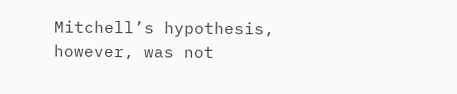Mitchell’s hypothesis, however, was not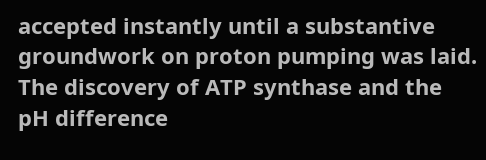accepted instantly until a substantive groundwork on proton pumping was laid. The discovery of ATP synthase and the pH difference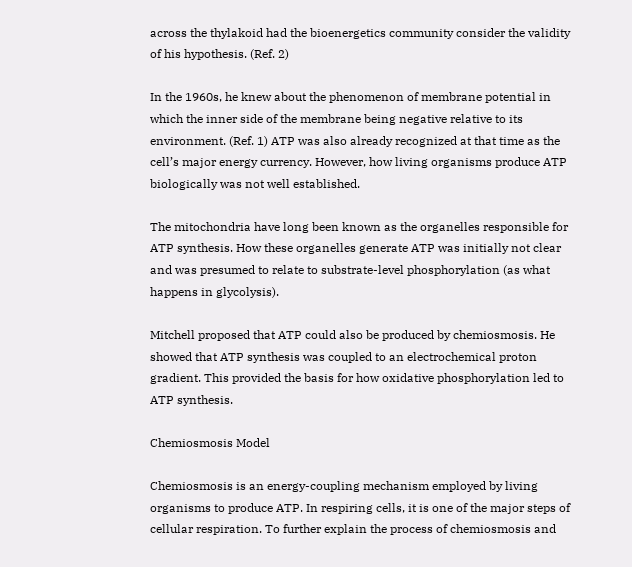across the thylakoid had the bioenergetics community consider the validity of his hypothesis. (Ref. 2)

In the 1960s, he knew about the phenomenon of membrane potential in which the inner side of the membrane being negative relative to its environment. (Ref. 1) ATP was also already recognized at that time as the cell’s major energy currency. However, how living organisms produce ATP biologically was not well established.

The mitochondria have long been known as the organelles responsible for ATP synthesis. How these organelles generate ATP was initially not clear and was presumed to relate to substrate-level phosphorylation (as what happens in glycolysis).

Mitchell proposed that ATP could also be produced by chemiosmosis. He showed that ATP synthesis was coupled to an electrochemical proton gradient. This provided the basis for how oxidative phosphorylation led to ATP synthesis.

Chemiosmosis Model

Chemiosmosis is an energy-coupling mechanism employed by living organisms to produce ATP. In respiring cells, it is one of the major steps of cellular respiration. To further explain the process of chemiosmosis and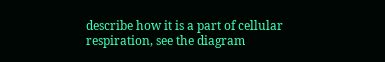describe how it is a part of cellular respiration, see the diagram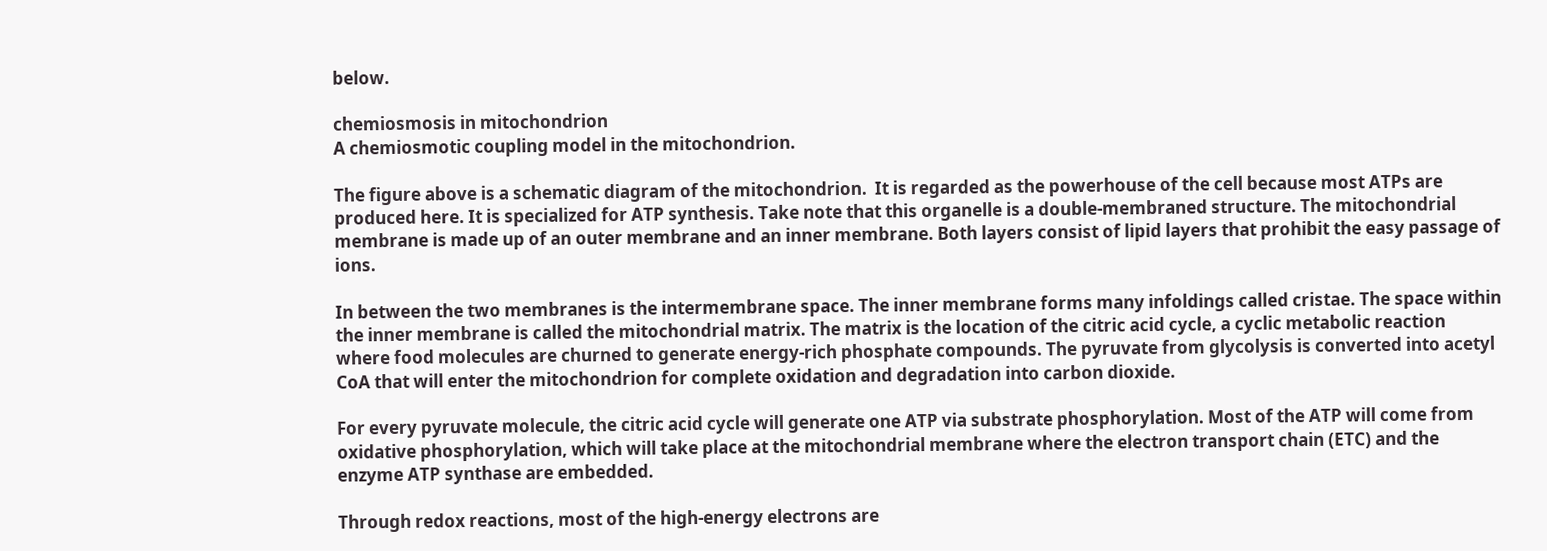below.

chemiosmosis in mitochondrion
A chemiosmotic coupling model in the mitochondrion.

The figure above is a schematic diagram of the mitochondrion.  It is regarded as the powerhouse of the cell because most ATPs are produced here. It is specialized for ATP synthesis. Take note that this organelle is a double-membraned structure. The mitochondrial membrane is made up of an outer membrane and an inner membrane. Both layers consist of lipid layers that prohibit the easy passage of ions.

In between the two membranes is the intermembrane space. The inner membrane forms many infoldings called cristae. The space within the inner membrane is called the mitochondrial matrix. The matrix is the location of the citric acid cycle, a cyclic metabolic reaction where food molecules are churned to generate energy-rich phosphate compounds. The pyruvate from glycolysis is converted into acetyl CoA that will enter the mitochondrion for complete oxidation and degradation into carbon dioxide.

For every pyruvate molecule, the citric acid cycle will generate one ATP via substrate phosphorylation. Most of the ATP will come from oxidative phosphorylation, which will take place at the mitochondrial membrane where the electron transport chain (ETC) and the enzyme ATP synthase are embedded.

Through redox reactions, most of the high-energy electrons are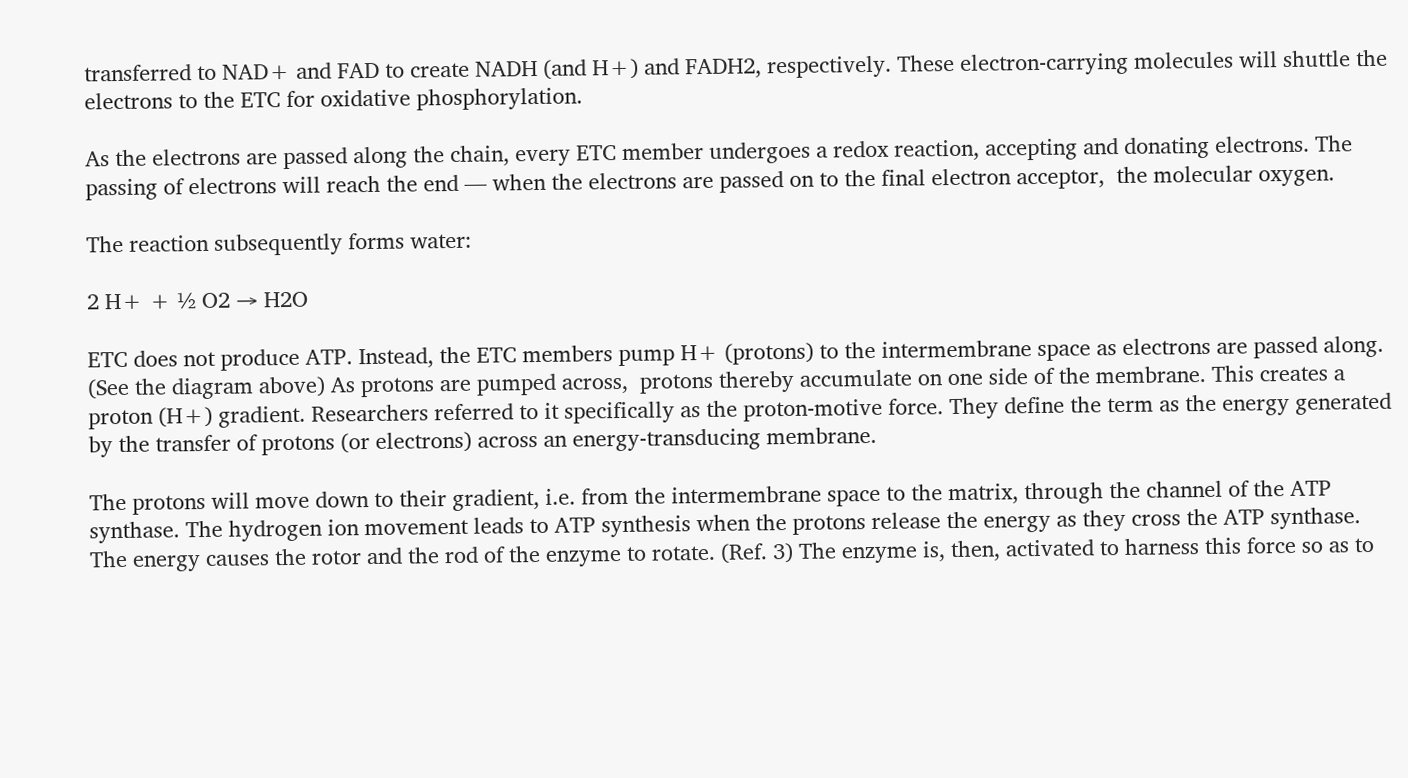transferred to NAD+ and FAD to create NADH (and H+) and FADH2, respectively. These electron-carrying molecules will shuttle the electrons to the ETC for oxidative phosphorylation.

As the electrons are passed along the chain, every ETC member undergoes a redox reaction, accepting and donating electrons. The passing of electrons will reach the end — when the electrons are passed on to the final electron acceptor,  the molecular oxygen.

The reaction subsequently forms water:

2 H+ + ½ O2 → H2O

ETC does not produce ATP. Instead, the ETC members pump H+ (protons) to the intermembrane space as electrons are passed along. (See the diagram above) As protons are pumped across,  protons thereby accumulate on one side of the membrane. This creates a proton (H+) gradient. Researchers referred to it specifically as the proton-motive force. They define the term as the energy generated by the transfer of protons (or electrons) across an energy-transducing membrane.

The protons will move down to their gradient, i.e. from the intermembrane space to the matrix, through the channel of the ATP synthase. The hydrogen ion movement leads to ATP synthesis when the protons release the energy as they cross the ATP synthase. The energy causes the rotor and the rod of the enzyme to rotate. (Ref. 3) The enzyme is, then, activated to harness this force so as to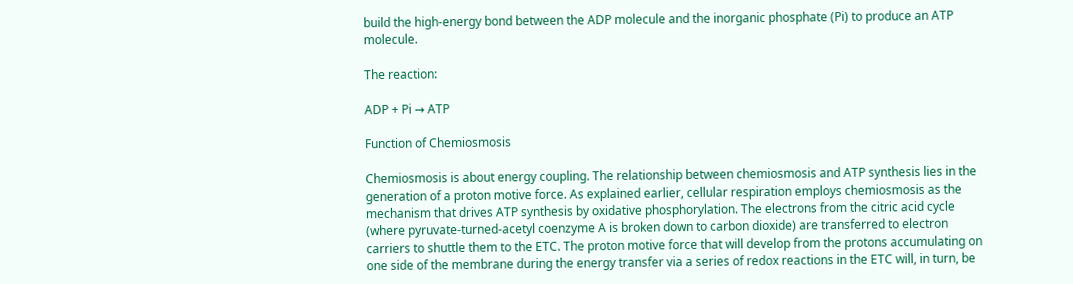build the high-energy bond between the ADP molecule and the inorganic phosphate (Pi) to produce an ATP molecule.

The reaction:

ADP + Pi → ATP

Function of Chemiosmosis

Chemiosmosis is about energy coupling. The relationship between chemiosmosis and ATP synthesis lies in the generation of a proton motive force. As explained earlier, cellular respiration employs chemiosmosis as the mechanism that drives ATP synthesis by oxidative phosphorylation. The electrons from the citric acid cycle (where pyruvate-turned-acetyl coenzyme A is broken down to carbon dioxide) are transferred to electron carriers to shuttle them to the ETC. The proton motive force that will develop from the protons accumulating on one side of the membrane during the energy transfer via a series of redox reactions in the ETC will, in turn, be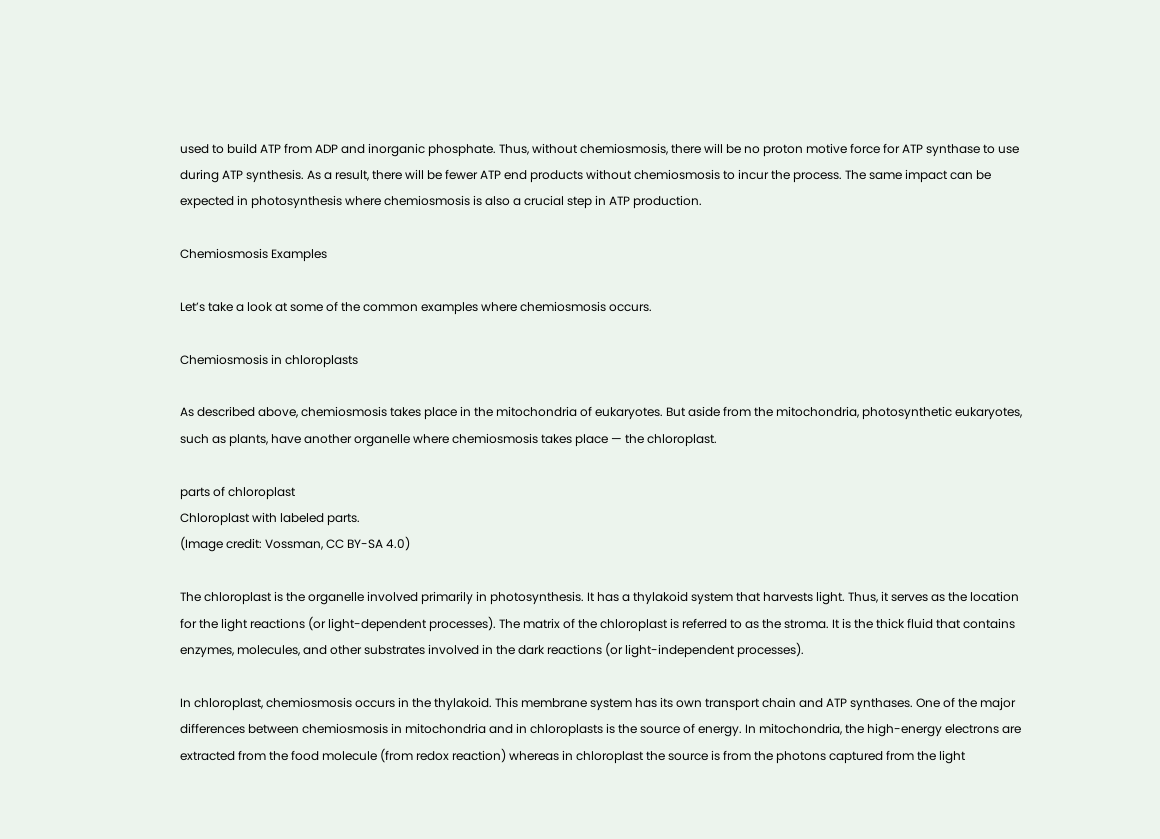used to build ATP from ADP and inorganic phosphate. Thus, without chemiosmosis, there will be no proton motive force for ATP synthase to use during ATP synthesis. As a result, there will be fewer ATP end products without chemiosmosis to incur the process. The same impact can be expected in photosynthesis where chemiosmosis is also a crucial step in ATP production.

Chemiosmosis Examples

Let’s take a look at some of the common examples where chemiosmosis occurs.

Chemiosmosis in chloroplasts

As described above, chemiosmosis takes place in the mitochondria of eukaryotes. But aside from the mitochondria, photosynthetic eukaryotes, such as plants, have another organelle where chemiosmosis takes place — the chloroplast.

parts of chloroplast
Chloroplast with labeled parts.
(Image credit: Vossman, CC BY-SA 4.0)

The chloroplast is the organelle involved primarily in photosynthesis. It has a thylakoid system that harvests light. Thus, it serves as the location for the light reactions (or light-dependent processes). The matrix of the chloroplast is referred to as the stroma. It is the thick fluid that contains enzymes, molecules, and other substrates involved in the dark reactions (or light-independent processes).

In chloroplast, chemiosmosis occurs in the thylakoid. This membrane system has its own transport chain and ATP synthases. One of the major differences between chemiosmosis in mitochondria and in chloroplasts is the source of energy. In mitochondria, the high-energy electrons are extracted from the food molecule (from redox reaction) whereas in chloroplast the source is from the photons captured from the light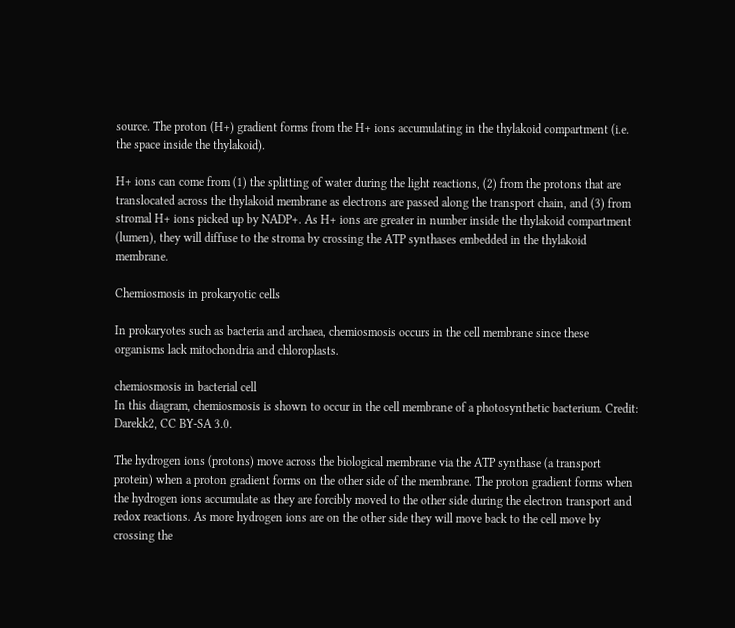source. The proton (H+) gradient forms from the H+ ions accumulating in the thylakoid compartment (i.e. the space inside the thylakoid).

H+ ions can come from (1) the splitting of water during the light reactions, (2) from the protons that are translocated across the thylakoid membrane as electrons are passed along the transport chain, and (3) from stromal H+ ions picked up by NADP+. As H+ ions are greater in number inside the thylakoid compartment (lumen), they will diffuse to the stroma by crossing the ATP synthases embedded in the thylakoid membrane.

Chemiosmosis in prokaryotic cells

In prokaryotes such as bacteria and archaea, chemiosmosis occurs in the cell membrane since these organisms lack mitochondria and chloroplasts.

chemiosmosis in bacterial cell
In this diagram, chemiosmosis is shown to occur in the cell membrane of a photosynthetic bacterium. Credit: Darekk2, CC BY-SA 3.0.

The hydrogen ions (protons) move across the biological membrane via the ATP synthase (a transport protein) when a proton gradient forms on the other side of the membrane. The proton gradient forms when the hydrogen ions accumulate as they are forcibly moved to the other side during the electron transport and redox reactions. As more hydrogen ions are on the other side they will move back to the cell move by crossing the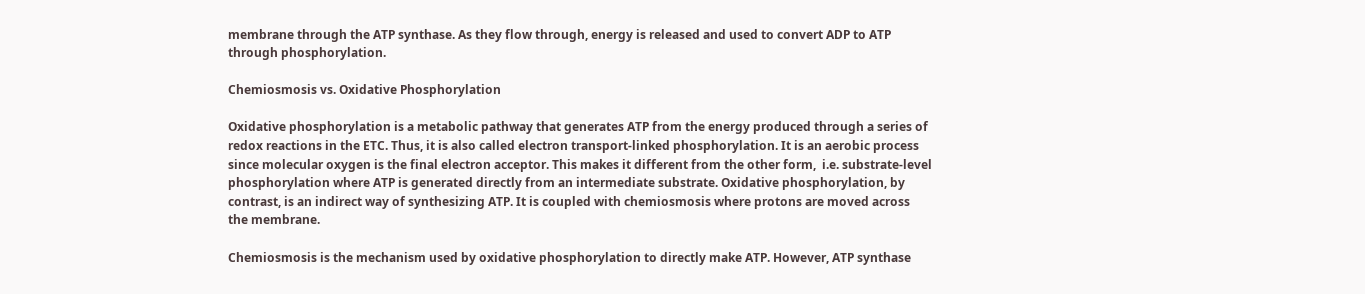membrane through the ATP synthase. As they flow through, energy is released and used to convert ADP to ATP through phosphorylation.

Chemiosmosis vs. Oxidative Phosphorylation

Oxidative phosphorylation is a metabolic pathway that generates ATP from the energy produced through a series of redox reactions in the ETC. Thus, it is also called electron transport-linked phosphorylation. It is an aerobic process since molecular oxygen is the final electron acceptor. This makes it different from the other form,  i.e. substrate-level phosphorylation where ATP is generated directly from an intermediate substrate. Oxidative phosphorylation, by contrast, is an indirect way of synthesizing ATP. It is coupled with chemiosmosis where protons are moved across the membrane.

Chemiosmosis is the mechanism used by oxidative phosphorylation to directly make ATP. However, ATP synthase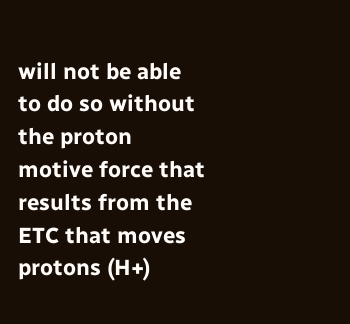will not be able to do so without the proton motive force that results from the ETC that moves protons (H+)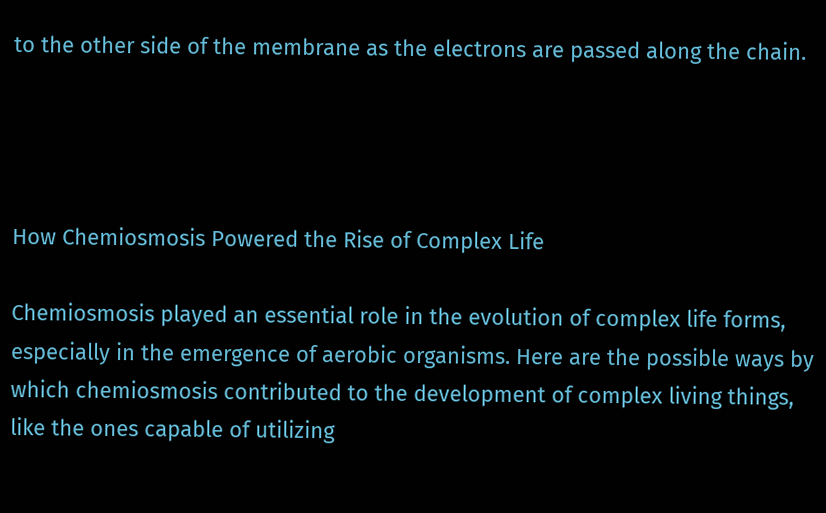to the other side of the membrane as the electrons are passed along the chain.




How Chemiosmosis Powered the Rise of Complex Life

Chemiosmosis played an essential role in the evolution of complex life forms, especially in the emergence of aerobic organisms. Here are the possible ways by which chemiosmosis contributed to the development of complex living things, like the ones capable of utilizing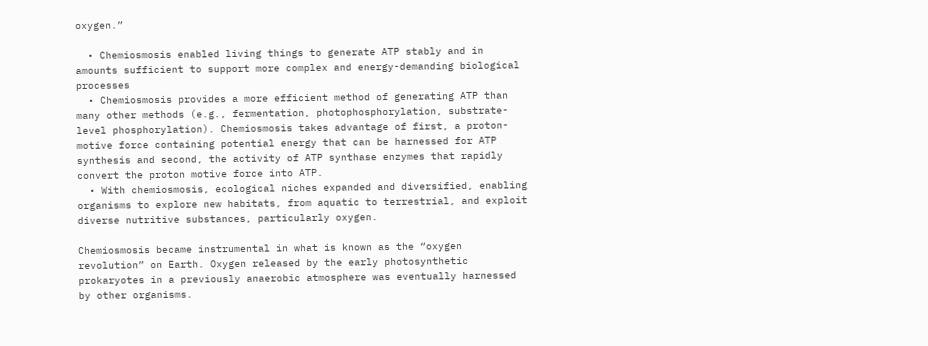oxygen.”

  • Chemiosmosis enabled living things to generate ATP stably and in amounts sufficient to support more complex and energy-demanding biological processes
  • Chemiosmosis provides a more efficient method of generating ATP than many other methods (e.g., fermentation, photophosphorylation, substrate-level phosphorylation). Chemiosmosis takes advantage of first, a proton-motive force containing potential energy that can be harnessed for ATP synthesis and second, the activity of ATP synthase enzymes that rapidly convert the proton motive force into ATP.
  • With chemiosmosis, ecological niches expanded and diversified, enabling organisms to explore new habitats, from aquatic to terrestrial, and exploit diverse nutritive substances, particularly oxygen.

Chemiosmosis became instrumental in what is known as the “oxygen revolution” on Earth. Oxygen released by the early photosynthetic prokaryotes in a previously anaerobic atmosphere was eventually harnessed by other organisms.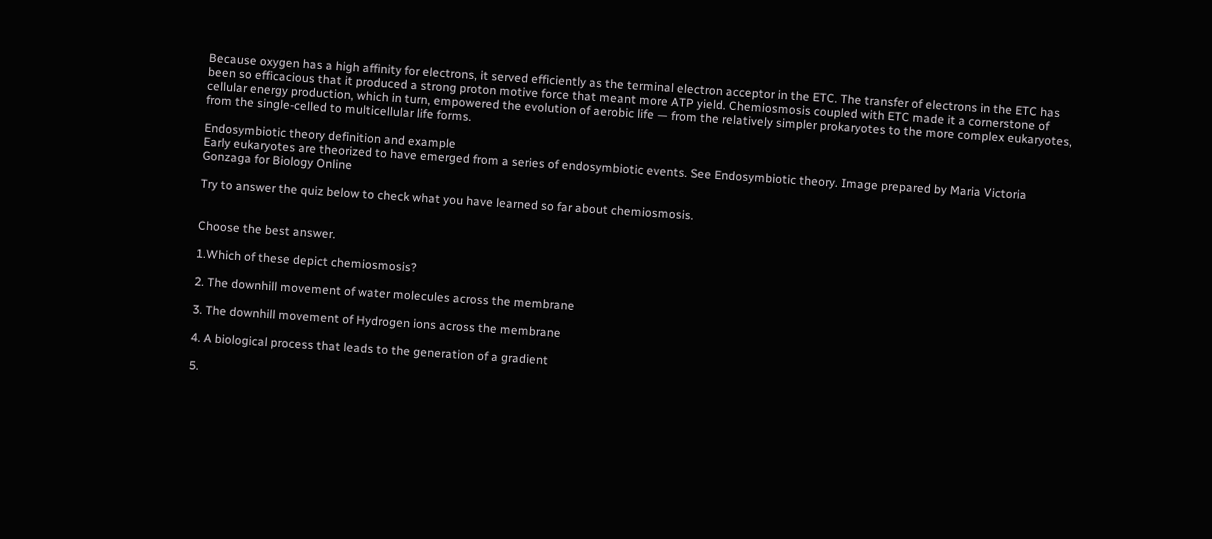Because oxygen has a high affinity for electrons, it served efficiently as the terminal electron acceptor in the ETC. The transfer of electrons in the ETC has been so efficacious that it produced a strong proton motive force that meant more ATP yield. Chemiosmosis coupled with ETC made it a cornerstone of cellular energy production, which in turn, empowered the evolution of aerobic life — from the relatively simpler prokaryotes to the more complex eukaryotes, from the single-celled to multicellular life forms.

Endosymbiotic theory definition and example
Early eukaryotes are theorized to have emerged from a series of endosymbiotic events. See Endosymbiotic theory. Image prepared by Maria Victoria Gonzaga for Biology Online

Try to answer the quiz below to check what you have learned so far about chemiosmosis.


Choose the best answer.

1.Which of these depict chemiosmosis?

2. The downhill movement of water molecules across the membrane

3. The downhill movement of Hydrogen ions across the membrane

4. A biological process that leads to the generation of a gradient

5.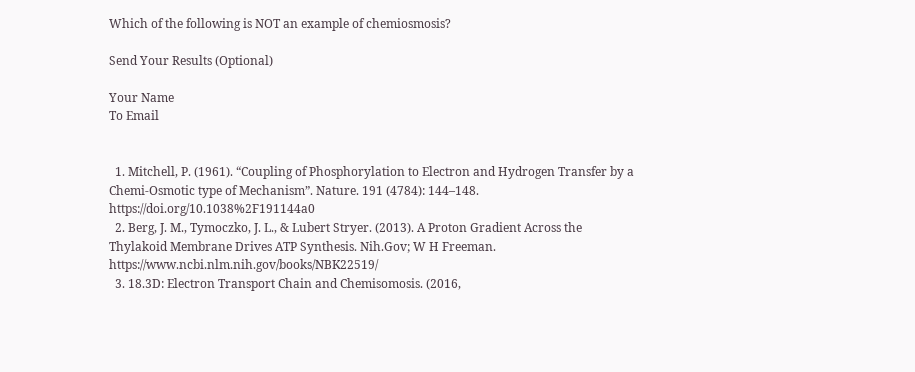Which of the following is NOT an example of chemiosmosis?

Send Your Results (Optional)

Your Name
To Email


  1. Mitchell, P. (1961). “Coupling of Phosphorylation to Electron and Hydrogen Transfer by a Chemi-Osmotic type of Mechanism”. Nature. 191 (4784): 144–148. https://doi.org/10.1038%2F191144a0
  2. Berg, J. M., Tymoczko, J. L., & Lubert Stryer. (2013). A Proton Gradient Across the Thylakoid Membrane Drives ATP Synthesis. Nih.Gov; W H Freeman. https://www.ncbi.nlm.nih.gov/books/NBK22519/
  3. 18.3D: Electron Transport Chain and Chemisomosis. (2016,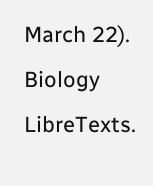March 22). Biology LibreTexts.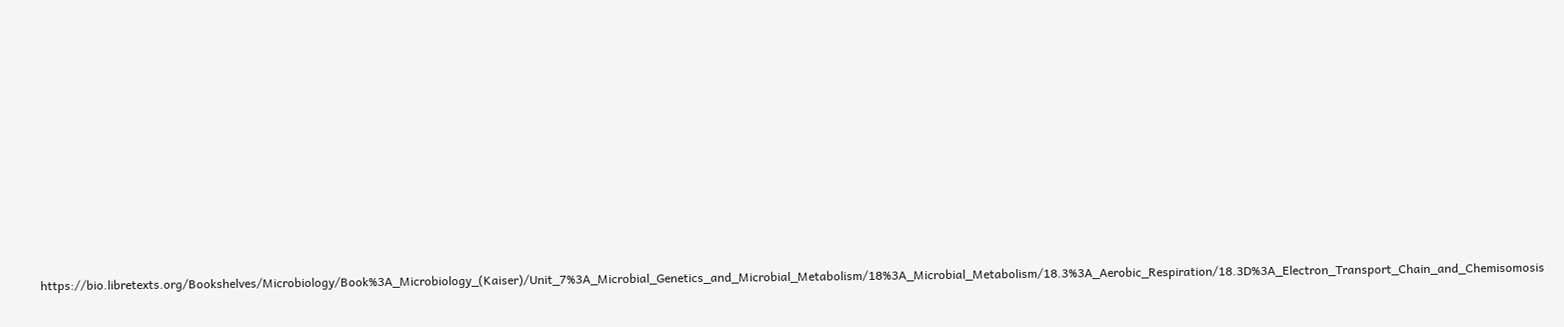https://bio.libretexts.org/Bookshelves/Microbiology/Book%3A_Microbiology_(Kaiser)/Unit_7%3A_Microbial_Genetics_and_Microbial_Metabolism/18%3A_Microbial_Metabolism/18.3%3A_Aerobic_Respiration/18.3D%3A_Electron_Transport_Chain_and_Chemisomosis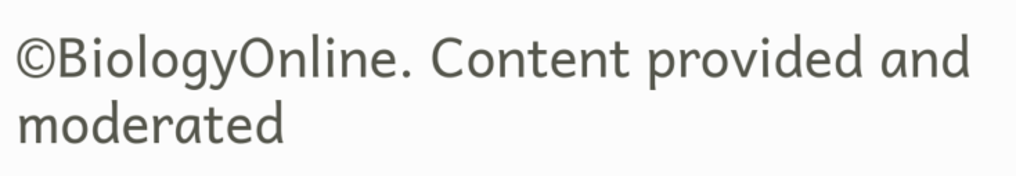©BiologyOnline. Content provided and moderated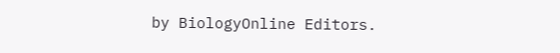by BiologyOnline Editors.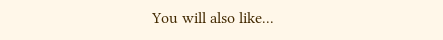You will also like...